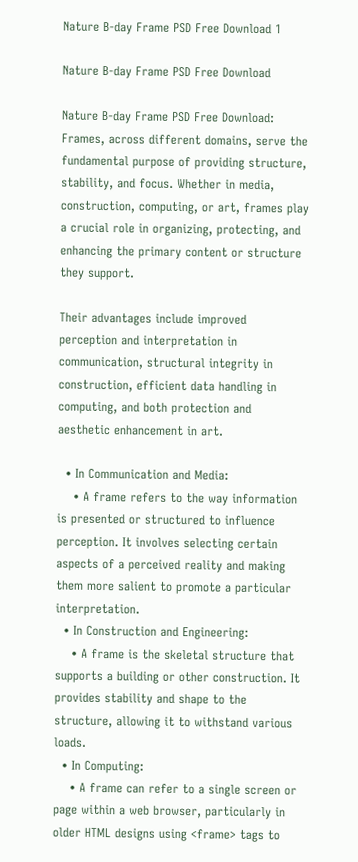Nature B-day Frame PSD Free Download 1

Nature B-day Frame PSD Free Download

Nature B-day Frame PSD Free Download: Frames, across different domains, serve the fundamental purpose of providing structure, stability, and focus. Whether in media, construction, computing, or art, frames play a crucial role in organizing, protecting, and enhancing the primary content or structure they support.

Their advantages include improved perception and interpretation in communication, structural integrity in construction, efficient data handling in computing, and both protection and aesthetic enhancement in art.

  • In Communication and Media:
    • A frame refers to the way information is presented or structured to influence perception. It involves selecting certain aspects of a perceived reality and making them more salient to promote a particular interpretation.
  • In Construction and Engineering:
    • A frame is the skeletal structure that supports a building or other construction. It provides stability and shape to the structure, allowing it to withstand various loads.
  • In Computing:
    • A frame can refer to a single screen or page within a web browser, particularly in older HTML designs using <frame> tags to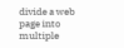divide a web page into multiple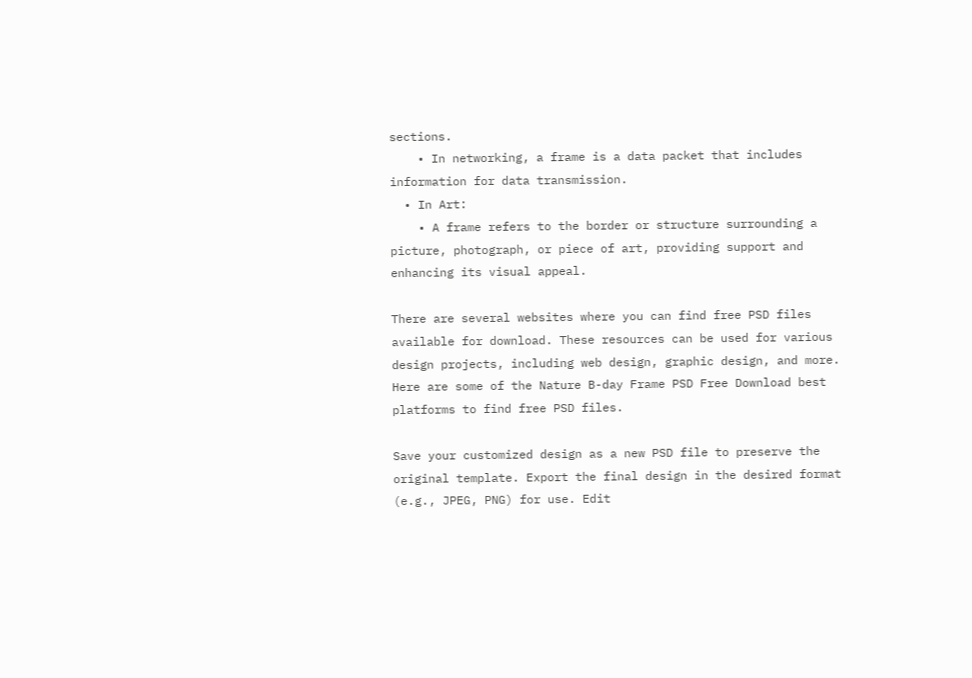sections.
    • In networking, a frame is a data packet that includes information for data transmission.
  • In Art:
    • A frame refers to the border or structure surrounding a picture, photograph, or piece of art, providing support and enhancing its visual appeal.

There are several websites where you can find free PSD files available for download. These resources can be used for various design projects, including web design, graphic design, and more. Here are some of the Nature B-day Frame PSD Free Download best platforms to find free PSD files.

Save your customized design as a new PSD file to preserve the original template. Export the final design in the desired format (e.g., JPEG, PNG) for use. Edit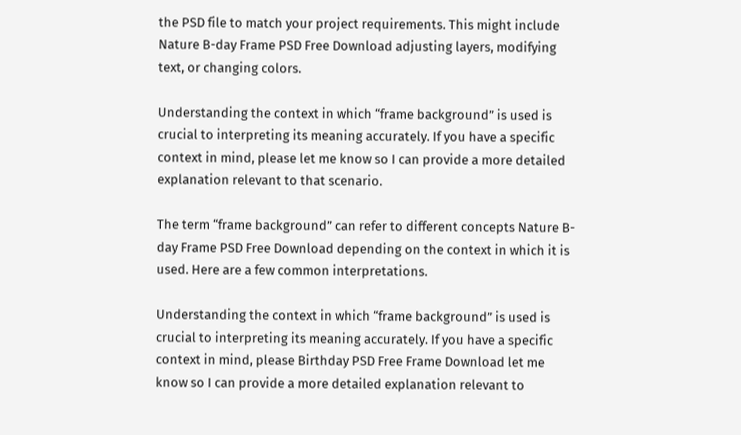the PSD file to match your project requirements. This might include Nature B-day Frame PSD Free Download adjusting layers, modifying text, or changing colors.

Understanding the context in which “frame background” is used is crucial to interpreting its meaning accurately. If you have a specific context in mind, please let me know so I can provide a more detailed explanation relevant to that scenario.

The term “frame background” can refer to different concepts Nature B-day Frame PSD Free Download depending on the context in which it is used. Here are a few common interpretations.

Understanding the context in which “frame background” is used is crucial to interpreting its meaning accurately. If you have a specific context in mind, please Birthday PSD Free Frame Download let me know so I can provide a more detailed explanation relevant to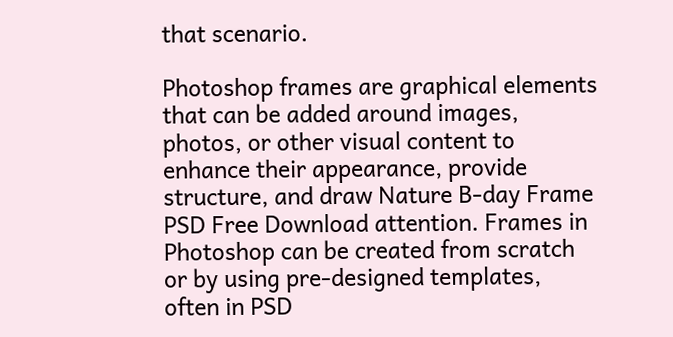that scenario.

Photoshop frames are graphical elements that can be added around images, photos, or other visual content to enhance their appearance, provide structure, and draw Nature B-day Frame PSD Free Download attention. Frames in Photoshop can be created from scratch or by using pre-designed templates, often in PSD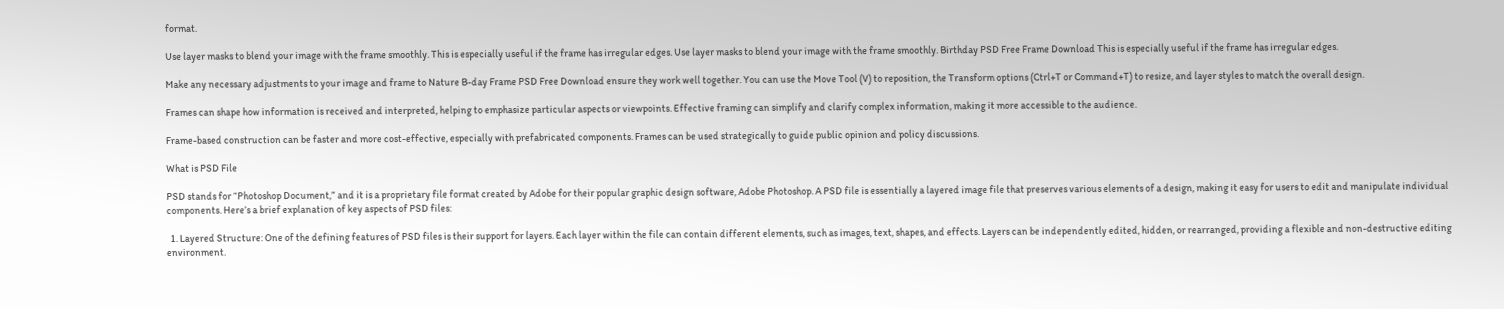format.

Use layer masks to blend your image with the frame smoothly. This is especially useful if the frame has irregular edges. Use layer masks to blend your image with the frame smoothly. Birthday PSD Free Frame Download This is especially useful if the frame has irregular edges.

Make any necessary adjustments to your image and frame to Nature B-day Frame PSD Free Download ensure they work well together. You can use the Move Tool (V) to reposition, the Transform options (Ctrl+T or Command+T) to resize, and layer styles to match the overall design.

Frames can shape how information is received and interpreted, helping to emphasize particular aspects or viewpoints. Effective framing can simplify and clarify complex information, making it more accessible to the audience.

Frame-based construction can be faster and more cost-effective, especially with prefabricated components. Frames can be used strategically to guide public opinion and policy discussions.

What is PSD File

PSD stands for “Photoshop Document,” and it is a proprietary file format created by Adobe for their popular graphic design software, Adobe Photoshop. A PSD file is essentially a layered image file that preserves various elements of a design, making it easy for users to edit and manipulate individual components. Here’s a brief explanation of key aspects of PSD files:

  1. Layered Structure: One of the defining features of PSD files is their support for layers. Each layer within the file can contain different elements, such as images, text, shapes, and effects. Layers can be independently edited, hidden, or rearranged, providing a flexible and non-destructive editing environment.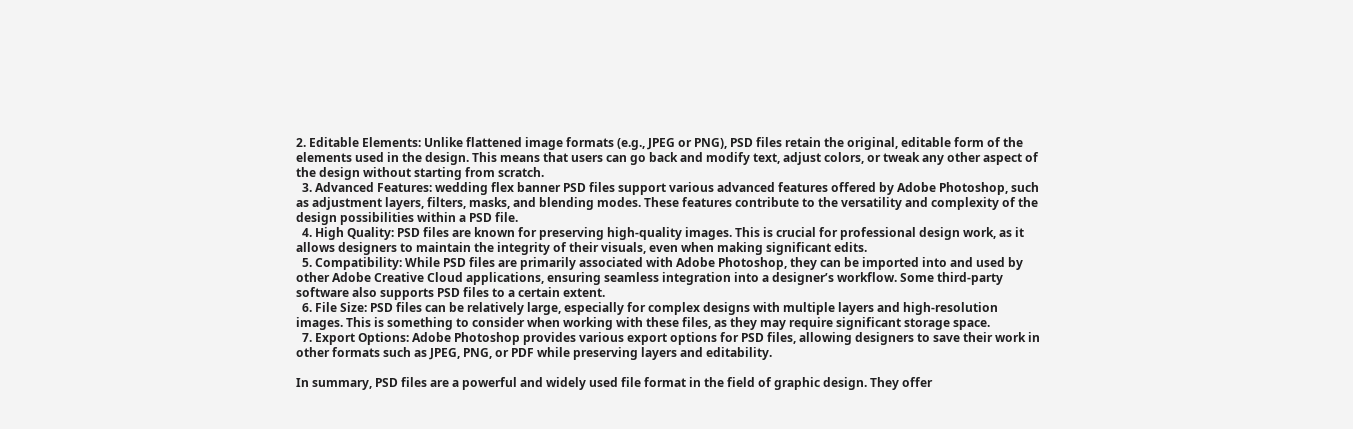2. Editable Elements: Unlike flattened image formats (e.g., JPEG or PNG), PSD files retain the original, editable form of the elements used in the design. This means that users can go back and modify text, adjust colors, or tweak any other aspect of the design without starting from scratch.
  3. Advanced Features: wedding flex banner PSD files support various advanced features offered by Adobe Photoshop, such as adjustment layers, filters, masks, and blending modes. These features contribute to the versatility and complexity of the design possibilities within a PSD file.
  4. High Quality: PSD files are known for preserving high-quality images. This is crucial for professional design work, as it allows designers to maintain the integrity of their visuals, even when making significant edits.
  5. Compatibility: While PSD files are primarily associated with Adobe Photoshop, they can be imported into and used by other Adobe Creative Cloud applications, ensuring seamless integration into a designer’s workflow. Some third-party software also supports PSD files to a certain extent.
  6. File Size: PSD files can be relatively large, especially for complex designs with multiple layers and high-resolution images. This is something to consider when working with these files, as they may require significant storage space.
  7. Export Options: Adobe Photoshop provides various export options for PSD files, allowing designers to save their work in other formats such as JPEG, PNG, or PDF while preserving layers and editability.

In summary, PSD files are a powerful and widely used file format in the field of graphic design. They offer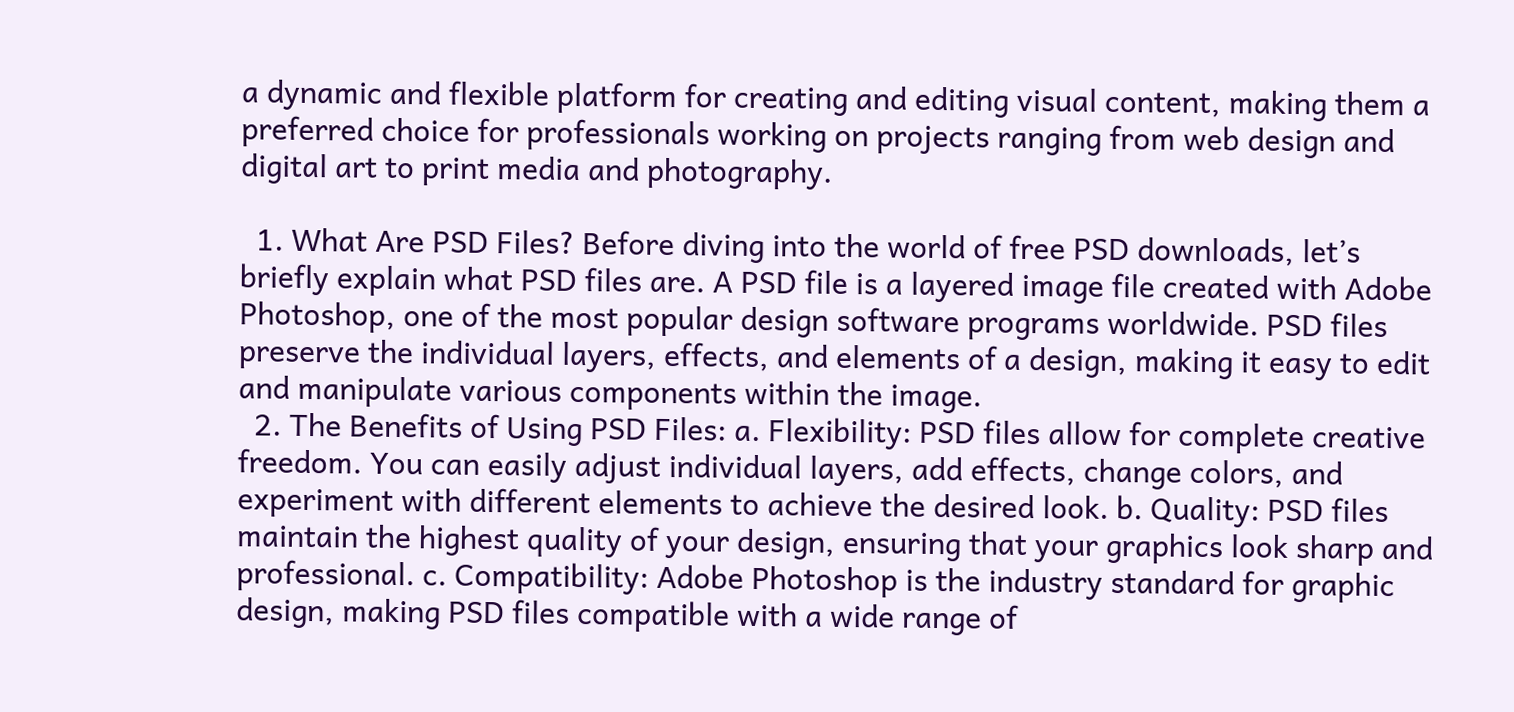a dynamic and flexible platform for creating and editing visual content, making them a preferred choice for professionals working on projects ranging from web design and digital art to print media and photography.

  1. What Are PSD Files? Before diving into the world of free PSD downloads, let’s briefly explain what PSD files are. A PSD file is a layered image file created with Adobe Photoshop, one of the most popular design software programs worldwide. PSD files preserve the individual layers, effects, and elements of a design, making it easy to edit and manipulate various components within the image.
  2. The Benefits of Using PSD Files: a. Flexibility: PSD files allow for complete creative freedom. You can easily adjust individual layers, add effects, change colors, and experiment with different elements to achieve the desired look. b. Quality: PSD files maintain the highest quality of your design, ensuring that your graphics look sharp and professional. c. Compatibility: Adobe Photoshop is the industry standard for graphic design, making PSD files compatible with a wide range of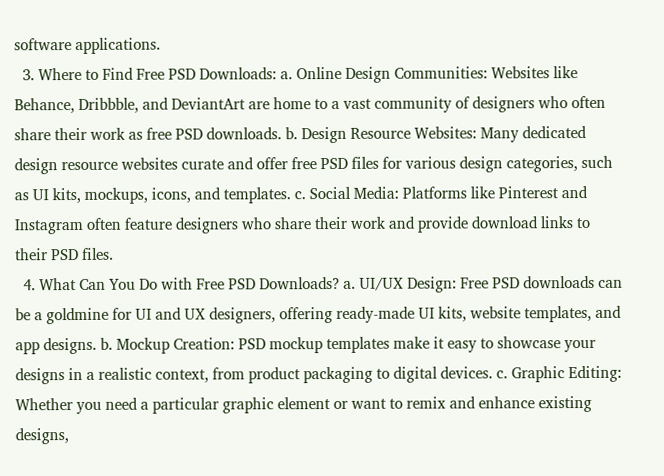software applications.
  3. Where to Find Free PSD Downloads: a. Online Design Communities: Websites like Behance, Dribbble, and DeviantArt are home to a vast community of designers who often share their work as free PSD downloads. b. Design Resource Websites: Many dedicated design resource websites curate and offer free PSD files for various design categories, such as UI kits, mockups, icons, and templates. c. Social Media: Platforms like Pinterest and Instagram often feature designers who share their work and provide download links to their PSD files.
  4. What Can You Do with Free PSD Downloads? a. UI/UX Design: Free PSD downloads can be a goldmine for UI and UX designers, offering ready-made UI kits, website templates, and app designs. b. Mockup Creation: PSD mockup templates make it easy to showcase your designs in a realistic context, from product packaging to digital devices. c. Graphic Editing: Whether you need a particular graphic element or want to remix and enhance existing designs,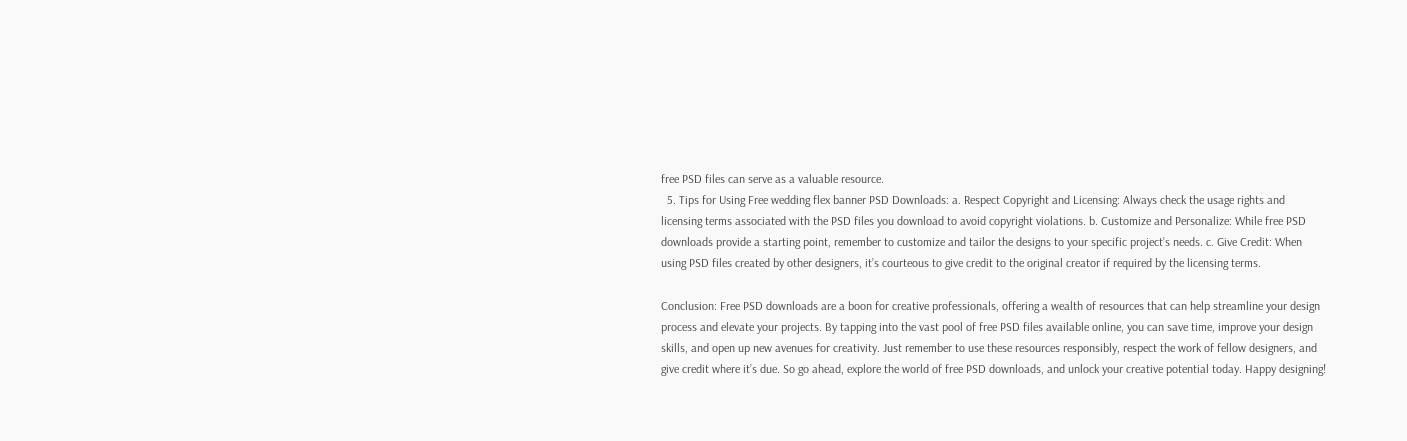free PSD files can serve as a valuable resource.
  5. Tips for Using Free wedding flex banner PSD Downloads: a. Respect Copyright and Licensing: Always check the usage rights and licensing terms associated with the PSD files you download to avoid copyright violations. b. Customize and Personalize: While free PSD downloads provide a starting point, remember to customize and tailor the designs to your specific project’s needs. c. Give Credit: When using PSD files created by other designers, it’s courteous to give credit to the original creator if required by the licensing terms.

Conclusion: Free PSD downloads are a boon for creative professionals, offering a wealth of resources that can help streamline your design process and elevate your projects. By tapping into the vast pool of free PSD files available online, you can save time, improve your design skills, and open up new avenues for creativity. Just remember to use these resources responsibly, respect the work of fellow designers, and give credit where it’s due. So go ahead, explore the world of free PSD downloads, and unlock your creative potential today. Happy designing!